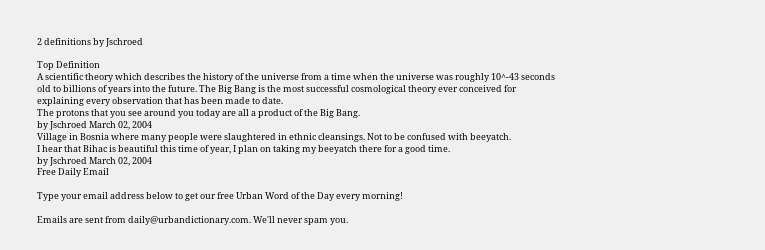2 definitions by Jschroed

Top Definition
A scientific theory which describes the history of the universe from a time when the universe was roughly 10^-43 seconds old to billions of years into the future. The Big Bang is the most successful cosmological theory ever conceived for explaining every observation that has been made to date.
The protons that you see around you today are all a product of the Big Bang.
by Jschroed March 02, 2004
Village in Bosnia where many people were slaughtered in ethnic cleansings. Not to be confused with beeyatch.
I hear that Bihac is beautiful this time of year, I plan on taking my beeyatch there for a good time.
by Jschroed March 02, 2004
Free Daily Email

Type your email address below to get our free Urban Word of the Day every morning!

Emails are sent from daily@urbandictionary.com. We'll never spam you.